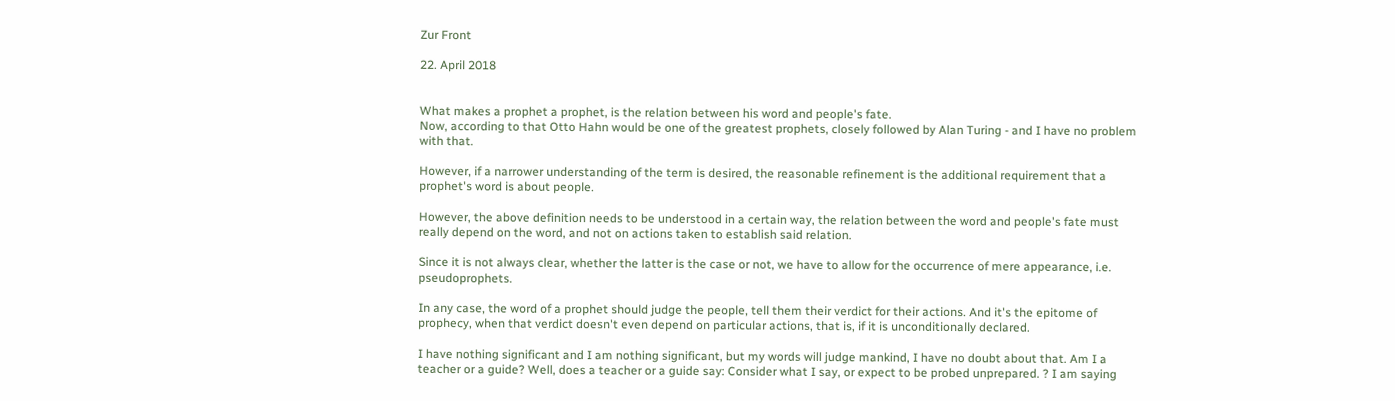Zur Front

22. April 2018


What makes a prophet a prophet, is the relation between his word and people's fate.
Now, according to that Otto Hahn would be one of the greatest prophets, closely followed by Alan Turing - and I have no problem with that.

However, if a narrower understanding of the term is desired, the reasonable refinement is the additional requirement that a prophet's word is about people.

However, the above definition needs to be understood in a certain way, the relation between the word and people's fate must really depend on the word, and not on actions taken to establish said relation.

Since it is not always clear, whether the latter is the case or not, we have to allow for the occurrence of mere appearance, i.e. pseudoprophets.

In any case, the word of a prophet should judge the people, tell them their verdict for their actions. And it's the epitome of prophecy, when that verdict doesn't even depend on particular actions, that is, if it is unconditionally declared.

I have nothing significant and I am nothing significant, but my words will judge mankind, I have no doubt about that. Am I a teacher or a guide? Well, does a teacher or a guide say: Consider what I say, or expect to be probed unprepared. ? I am saying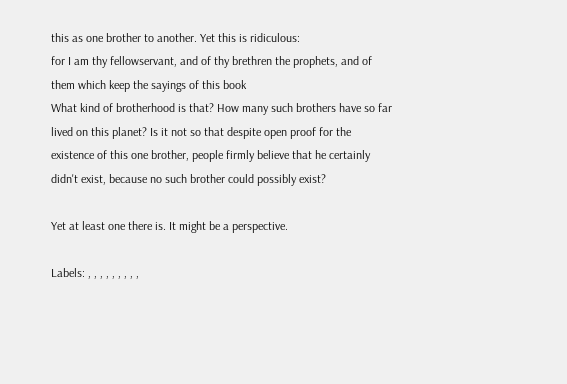this as one brother to another. Yet this is ridiculous:
for I am thy fellowservant, and of thy brethren the prophets, and of them which keep the sayings of this book
What kind of brotherhood is that? How many such brothers have so far lived on this planet? Is it not so that despite open proof for the existence of this one brother, people firmly believe that he certainly didn't exist, because no such brother could possibly exist?

Yet at least one there is. It might be a perspective.

Labels: , , , , , , , , ,